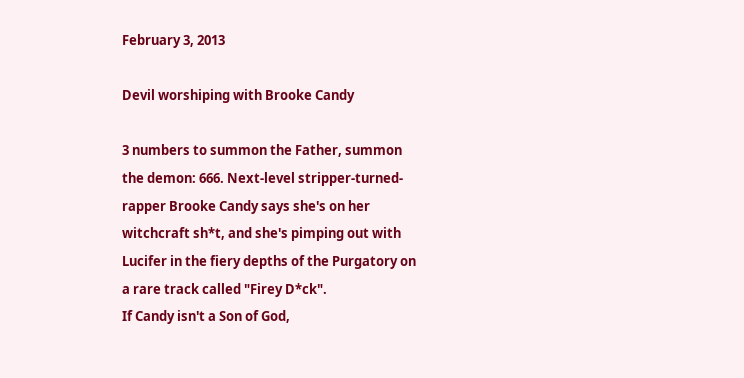February 3, 2013

Devil worshiping with Brooke Candy

3 numbers to summon the Father, summon the demon: 666. Next-level stripper-turned-rapper Brooke Candy says she's on her witchcraft sh*t, and she's pimping out with Lucifer in the fiery depths of the Purgatory on a rare track called "Firey D*ck".
If Candy isn't a Son of God,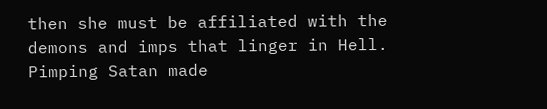then she must be affiliated with the demons and imps that linger in Hell. Pimping Satan made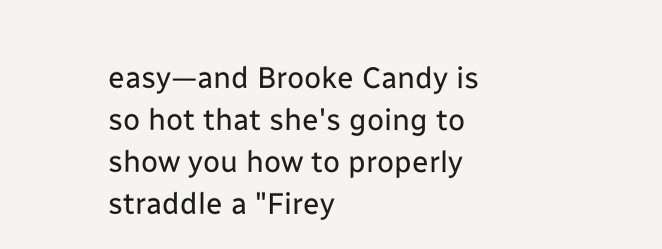easy—and Brooke Candy is so hot that she's going to show you how to properly straddle a "Firey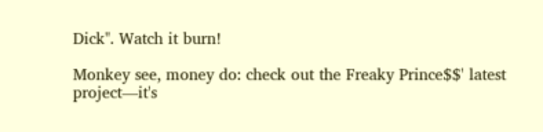Dick". Watch it burn!

Monkey see, money do: check out the Freaky Prince$$' latest project—it's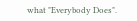what "Everybody Does".